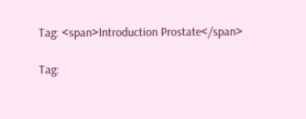Tag: <span>Introduction Prostate</span>

Tag: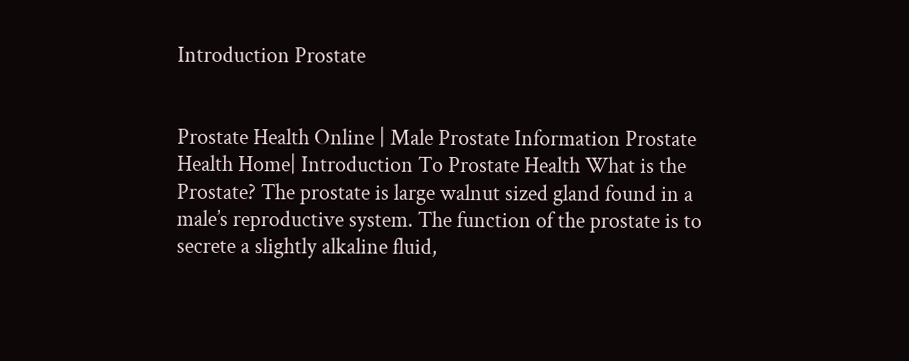Introduction Prostate


Prostate Health Online | Male Prostate Information Prostate Health Home| Introduction To Prostate Health What is the Prostate? The prostate is large walnut sized gland found in a male’s reproductive system. The function of the prostate is to secrete a slightly alkaline fluid,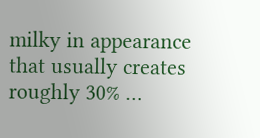milky in appearance that usually creates roughly 30% …